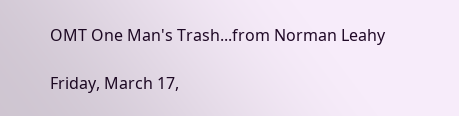OMT One Man's Trash...from Norman Leahy

Friday, March 17,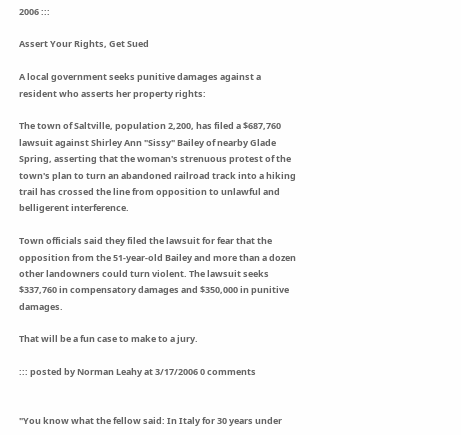2006 :::

Assert Your Rights, Get Sued

A local government seeks punitive damages against a resident who asserts her property rights:

The town of Saltville, population 2,200, has filed a $687,760 lawsuit against Shirley Ann "Sissy" Bailey of nearby Glade Spring, asserting that the woman's strenuous protest of the town's plan to turn an abandoned railroad track into a hiking trail has crossed the line from opposition to unlawful and belligerent interference.

Town officials said they filed the lawsuit for fear that the opposition from the 51-year-old Bailey and more than a dozen other landowners could turn violent. The lawsuit seeks $337,760 in compensatory damages and $350,000 in punitive damages.

That will be a fun case to make to a jury.

::: posted by Norman Leahy at 3/17/2006 0 comments


"You know what the fellow said: In Italy for 30 years under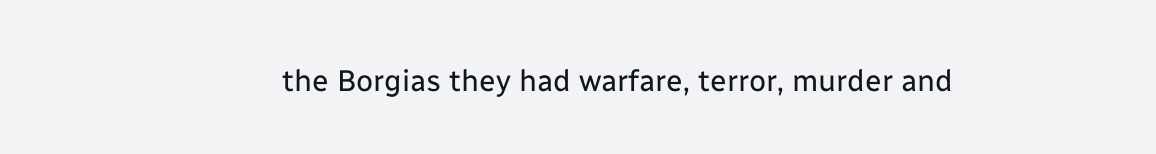the Borgias they had warfare, terror, murder and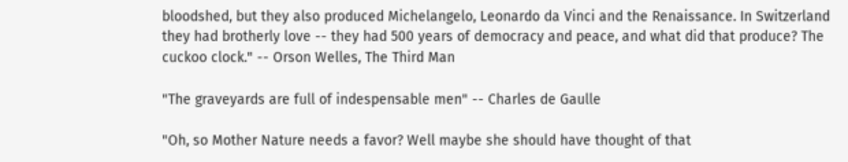bloodshed, but they also produced Michelangelo, Leonardo da Vinci and the Renaissance. In Switzerland they had brotherly love -- they had 500 years of democracy and peace, and what did that produce? The cuckoo clock." -- Orson Welles, The Third Man

"The graveyards are full of indespensable men" -- Charles de Gaulle

"Oh, so Mother Nature needs a favor? Well maybe she should have thought of that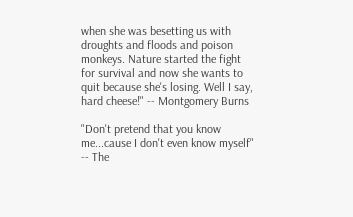when she was besetting us with droughts and floods and poison monkeys. Nature started the fight for survival and now she wants to quit because she's losing. Well I say, hard cheese!" -- Montgomery Burns

"Don't pretend that you know me...cause I don't even know myself" -- The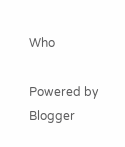Who

Powered by Blogger